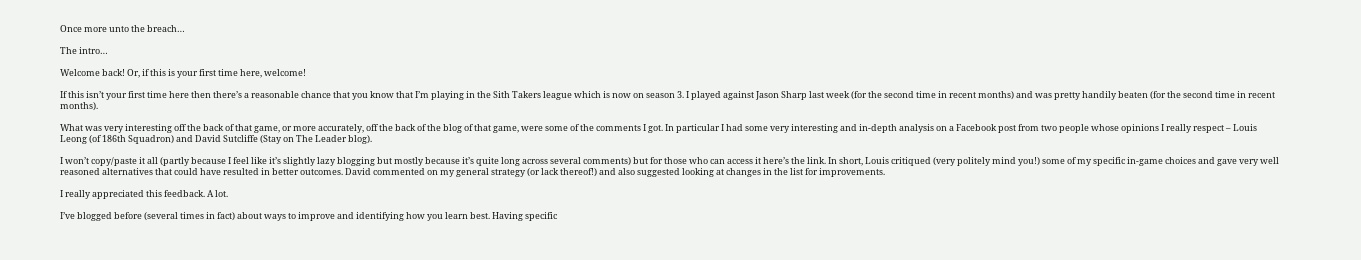Once more unto the breach…

The intro…

Welcome back! Or, if this is your first time here, welcome!

If this isn’t your first time here then there’s a reasonable chance that you know that I’m playing in the Sith Takers league which is now on season 3. I played against Jason Sharp last week (for the second time in recent months) and was pretty handily beaten (for the second time in recent months).

What was very interesting off the back of that game, or more accurately, off the back of the blog of that game, were some of the comments I got. In particular I had some very interesting and in-depth analysis on a Facebook post from two people whose opinions I really respect – Louis Leong (of 186th Squadron) and David Sutcliffe (Stay on The Leader blog).

I won’t copy/paste it all (partly because I feel like it’s slightly lazy blogging but mostly because it’s quite long across several comments) but for those who can access it here’s the link. In short, Louis critiqued (very politely mind you!) some of my specific in-game choices and gave very well reasoned alternatives that could have resulted in better outcomes. David commented on my general strategy (or lack thereof!) and also suggested looking at changes in the list for improvements.

I really appreciated this feedback. A lot.

I’ve blogged before (several times in fact) about ways to improve and identifying how you learn best. Having specific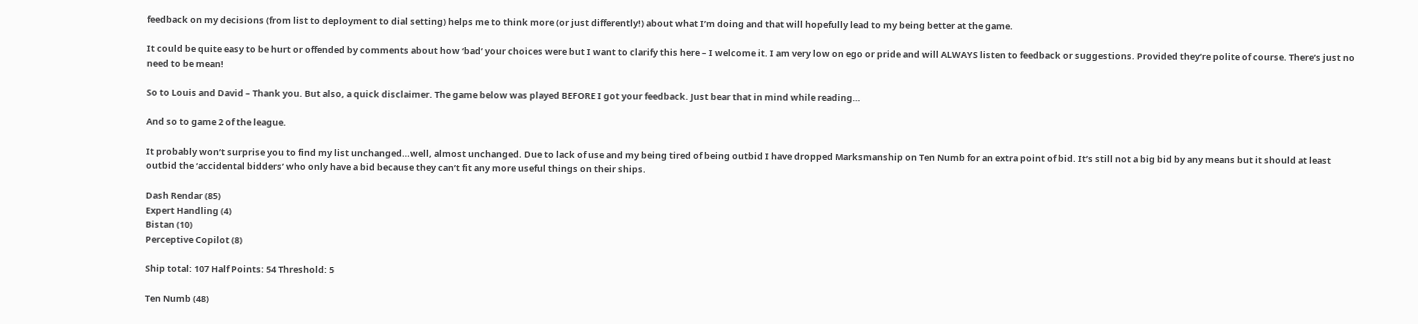feedback on my decisions (from list to deployment to dial setting) helps me to think more (or just differently!) about what I’m doing and that will hopefully lead to my being better at the game.

It could be quite easy to be hurt or offended by comments about how ‘bad’ your choices were but I want to clarify this here – I welcome it. I am very low on ego or pride and will ALWAYS listen to feedback or suggestions. Provided they’re polite of course. There’s just no need to be mean!

So to Louis and David – Thank you. But also, a quick disclaimer. The game below was played BEFORE I got your feedback. Just bear that in mind while reading…

And so to game 2 of the league.

It probably won’t surprise you to find my list unchanged…well, almost unchanged. Due to lack of use and my being tired of being outbid I have dropped Marksmanship on Ten Numb for an extra point of bid. It’s still not a big bid by any means but it should at least outbid the ‘accidental bidders’ who only have a bid because they can’t fit any more useful things on their ships.

Dash Rendar (85)
Expert Handling (4)
Bistan (10)
Perceptive Copilot (8)

Ship total: 107 Half Points: 54 Threshold: 5

Ten Numb (48)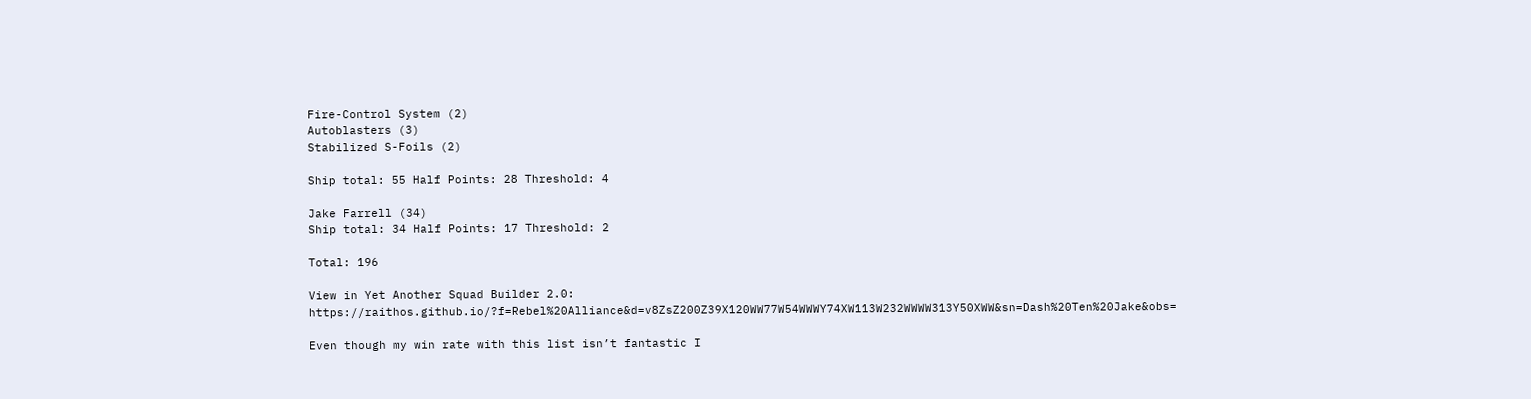Fire-Control System (2)
Autoblasters (3)
Stabilized S-Foils (2)

Ship total: 55 Half Points: 28 Threshold: 4

Jake Farrell (34)
Ship total: 34 Half Points: 17 Threshold: 2

Total: 196

View in Yet Another Squad Builder 2.0: https://raithos.github.io/?f=Rebel%20Alliance&d=v8ZsZ200Z39X120WW77W54WWWY74XW113W232WWWW313Y50XWW&sn=Dash%20Ten%20Jake&obs=

Even though my win rate with this list isn’t fantastic I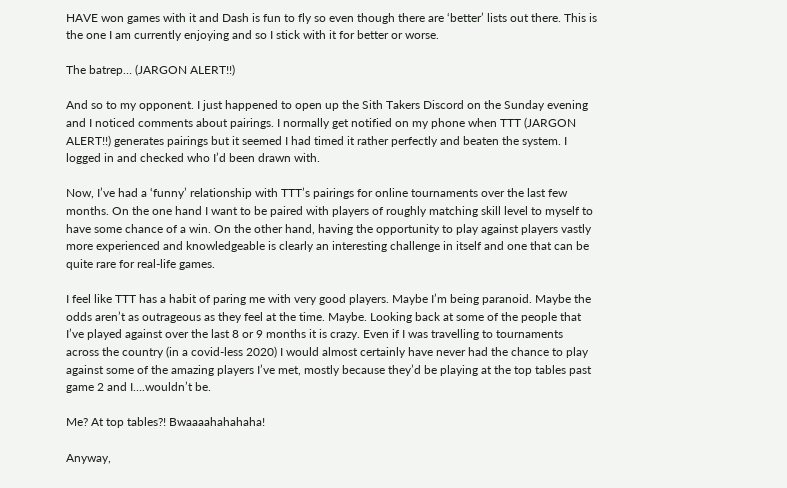HAVE won games with it and Dash is fun to fly so even though there are ‘better’ lists out there. This is the one I am currently enjoying and so I stick with it for better or worse.

The batrep… (JARGON ALERT!!)

And so to my opponent. I just happened to open up the Sith Takers Discord on the Sunday evening and I noticed comments about pairings. I normally get notified on my phone when TTT (JARGON ALERT!!) generates pairings but it seemed I had timed it rather perfectly and beaten the system. I logged in and checked who I’d been drawn with.

Now, I’ve had a ‘funny’ relationship with TTT’s pairings for online tournaments over the last few months. On the one hand I want to be paired with players of roughly matching skill level to myself to have some chance of a win. On the other hand, having the opportunity to play against players vastly more experienced and knowledgeable is clearly an interesting challenge in itself and one that can be quite rare for real-life games.

I feel like TTT has a habit of paring me with very good players. Maybe I’m being paranoid. Maybe the odds aren’t as outrageous as they feel at the time. Maybe. Looking back at some of the people that I’ve played against over the last 8 or 9 months it is crazy. Even if I was travelling to tournaments across the country (in a covid-less 2020) I would almost certainly have never had the chance to play against some of the amazing players I’ve met, mostly because they’d be playing at the top tables past game 2 and I….wouldn’t be.

Me? At top tables?! Bwaaaahahahaha!

Anyway,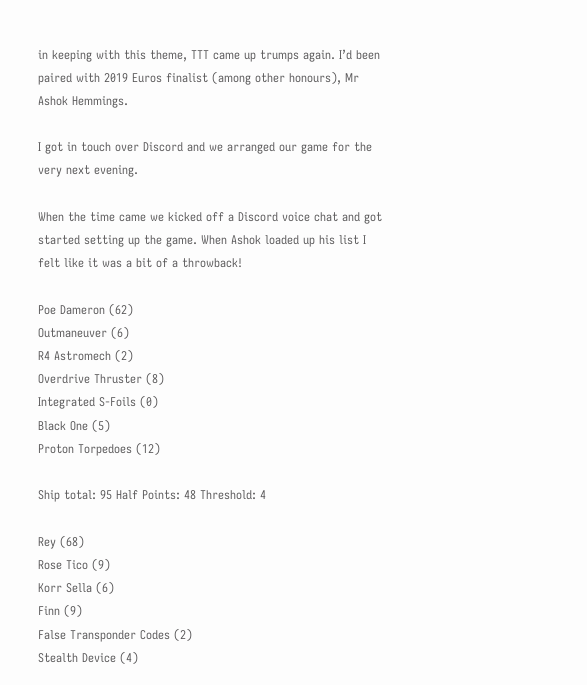in keeping with this theme, TTT came up trumps again. I’d been paired with 2019 Euros finalist (among other honours), Mr Ashok Hemmings.

I got in touch over Discord and we arranged our game for the very next evening.

When the time came we kicked off a Discord voice chat and got started setting up the game. When Ashok loaded up his list I felt like it was a bit of a throwback!

Poe Dameron (62)
Outmaneuver (6)
R4 Astromech (2)
Overdrive Thruster (8)
Integrated S-Foils (0)
Black One (5)
Proton Torpedoes (12)

Ship total: 95 Half Points: 48 Threshold: 4

Rey (68)
Rose Tico (9)
Korr Sella (6)
Finn (9)
False Transponder Codes (2)
Stealth Device (4)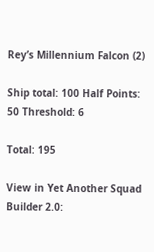Rey’s Millennium Falcon (2)

Ship total: 100 Half Points: 50 Threshold: 6

Total: 195

View in Yet Another Squad Builder 2.0: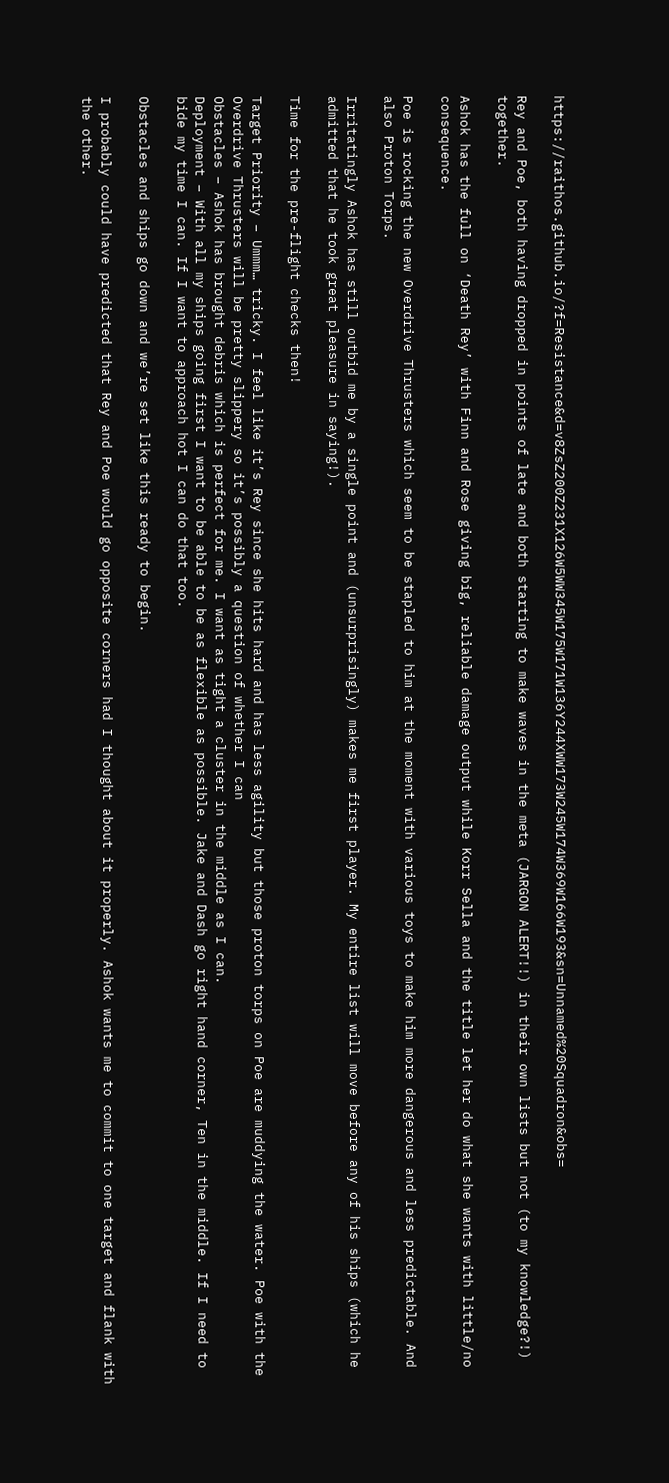https://raithos.github.io/?f=Resistance&d=v8ZsZ200Z231X126W5WW345W175W171W136Y244XWW173W245W174W369W166W193&sn=Unnamed%20Squadron&obs=

Rey and Poe, both having dropped in points of late and both starting to make waves in the meta (JARGON ALERT!!) in their own lists but not (to my knowledge?!) together.

Ashok has the full on ‘Death Rey’ with Finn and Rose giving big, reliable damage output while Korr Sella and the title let her do what she wants with little/no consequence.

Poe is rocking the new Overdrive Thrusters which seem to be stapled to him at the moment with various toys to make him more dangerous and less predictable. And also Proton Torps.

Irritatingly Ashok has still outbid me by a single point and (unsurprisingly) makes me first player. My entire list will move before any of his ships (which he admitted that he took great pleasure in saying!).

Time for the pre-flight checks then!

Target Priority – Ummm… tricky. I feel like it’s Rey since she hits hard and has less agility but those proton torps on Poe are muddying the water. Poe with the Overdrive Thrusters will be pretty slippery so it’s possibly a question of whether I can
Obstacles – Ashok has brought debris which is perfect for me. I want as tight a cluster in the middle as I can.
Deployment – With all my ships going first I want to be able to be as flexible as possible. Jake and Dash go right hand corner, Ten in the middle. If I need to bide my time I can. If I want to approach hot I can do that too.

Obstacles and ships go down and we’re set like this ready to begin.

I probably could have predicted that Rey and Poe would go opposite corners had I thought about it properly. Ashok wants me to commit to one target and flank with the other.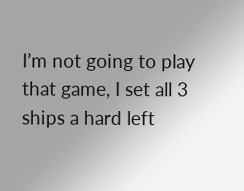I’m not going to play that game, I set all 3 ships a hard left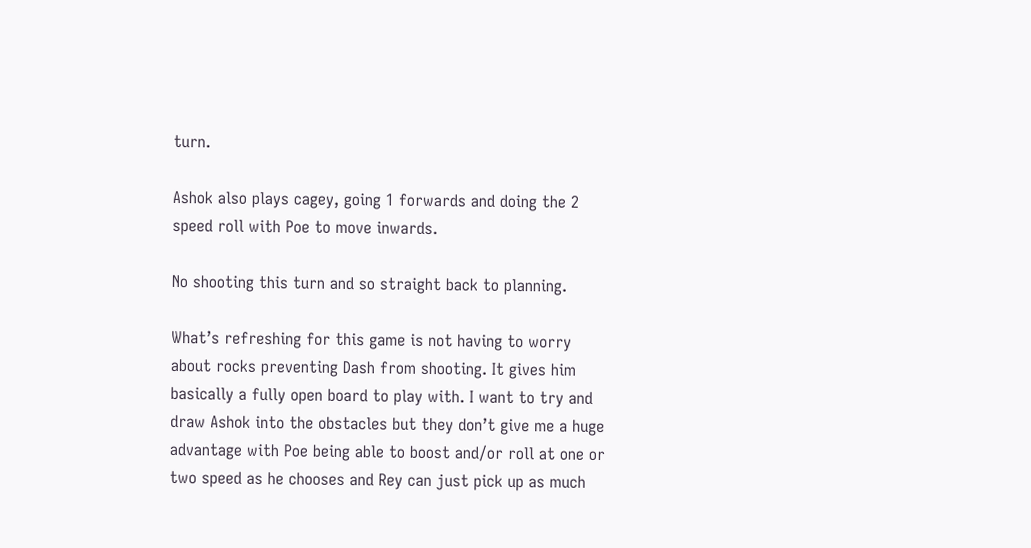turn.

Ashok also plays cagey, going 1 forwards and doing the 2 speed roll with Poe to move inwards.

No shooting this turn and so straight back to planning.

What’s refreshing for this game is not having to worry about rocks preventing Dash from shooting. It gives him basically a fully open board to play with. I want to try and draw Ashok into the obstacles but they don’t give me a huge advantage with Poe being able to boost and/or roll at one or two speed as he chooses and Rey can just pick up as much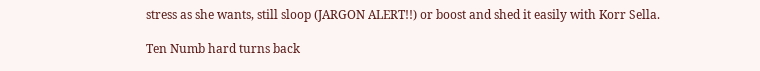stress as she wants, still sloop (JARGON ALERT!!) or boost and shed it easily with Korr Sella.

Ten Numb hard turns back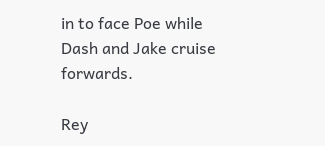in to face Poe while Dash and Jake cruise forwards.

Rey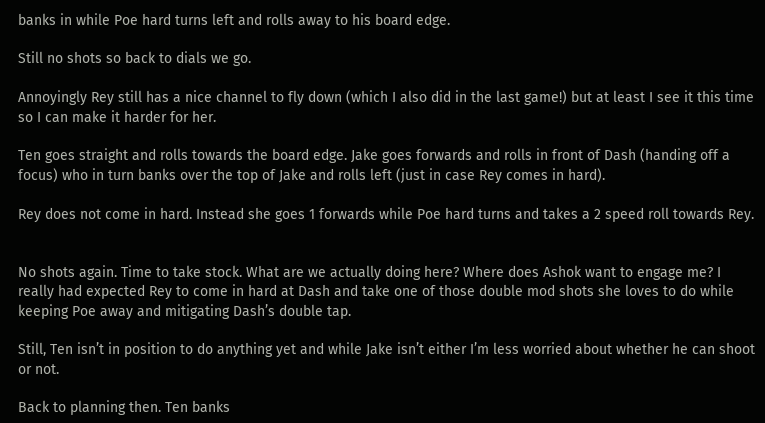banks in while Poe hard turns left and rolls away to his board edge.

Still no shots so back to dials we go.

Annoyingly Rey still has a nice channel to fly down (which I also did in the last game!) but at least I see it this time so I can make it harder for her.

Ten goes straight and rolls towards the board edge. Jake goes forwards and rolls in front of Dash (handing off a focus) who in turn banks over the top of Jake and rolls left (just in case Rey comes in hard).

Rey does not come in hard. Instead she goes 1 forwards while Poe hard turns and takes a 2 speed roll towards Rey.


No shots again. Time to take stock. What are we actually doing here? Where does Ashok want to engage me? I really had expected Rey to come in hard at Dash and take one of those double mod shots she loves to do while keeping Poe away and mitigating Dash’s double tap.

Still, Ten isn’t in position to do anything yet and while Jake isn’t either I’m less worried about whether he can shoot or not.

Back to planning then. Ten banks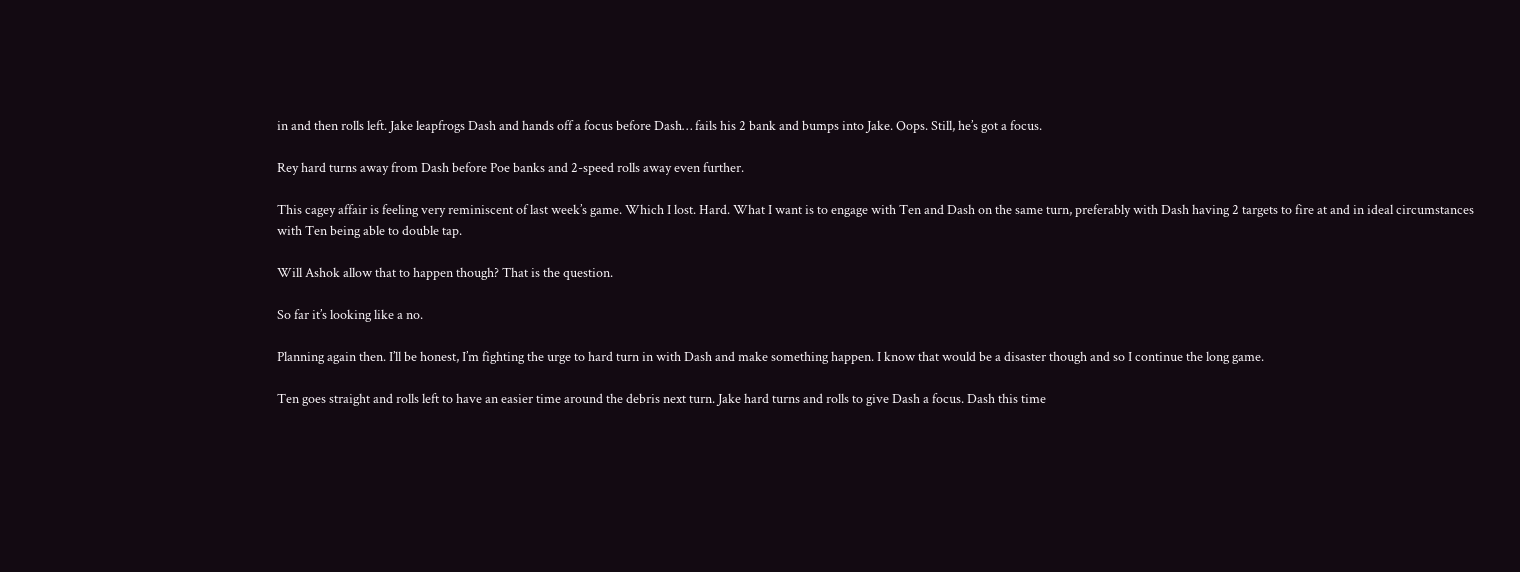in and then rolls left. Jake leapfrogs Dash and hands off a focus before Dash… fails his 2 bank and bumps into Jake. Oops. Still, he’s got a focus.

Rey hard turns away from Dash before Poe banks and 2-speed rolls away even further.

This cagey affair is feeling very reminiscent of last week’s game. Which I lost. Hard. What I want is to engage with Ten and Dash on the same turn, preferably with Dash having 2 targets to fire at and in ideal circumstances with Ten being able to double tap.

Will Ashok allow that to happen though? That is the question.

So far it’s looking like a no.

Planning again then. I’ll be honest, I’m fighting the urge to hard turn in with Dash and make something happen. I know that would be a disaster though and so I continue the long game.

Ten goes straight and rolls left to have an easier time around the debris next turn. Jake hard turns and rolls to give Dash a focus. Dash this time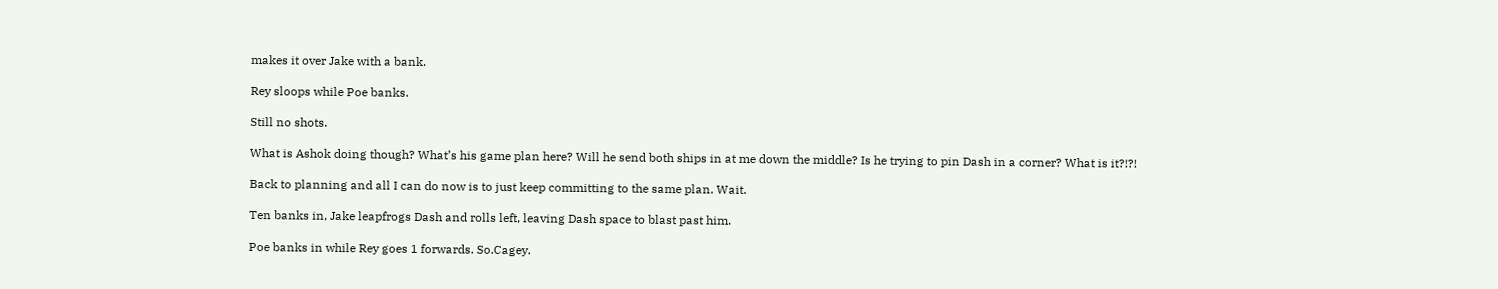makes it over Jake with a bank.

Rey sloops while Poe banks.

Still no shots.

What is Ashok doing though? What’s his game plan here? Will he send both ships in at me down the middle? Is he trying to pin Dash in a corner? What is it?!?!

Back to planning and all I can do now is to just keep committing to the same plan. Wait.

Ten banks in, Jake leapfrogs Dash and rolls left, leaving Dash space to blast past him.

Poe banks in while Rey goes 1 forwards. So.Cagey.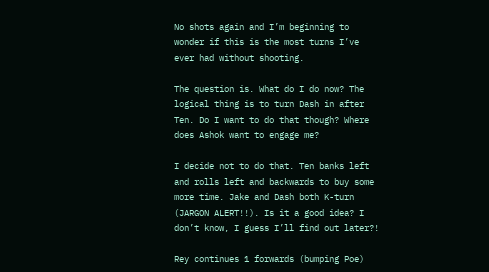No shots again and I’m beginning to wonder if this is the most turns I’ve ever had without shooting.

The question is. What do I do now? The logical thing is to turn Dash in after Ten. Do I want to do that though? Where does Ashok want to engage me?

I decide not to do that. Ten banks left and rolls left and backwards to buy some more time. Jake and Dash both K-turn (JARGON ALERT!!). Is it a good idea? I don’t know, I guess I’ll find out later?!

Rey continues 1 forwards (bumping Poe)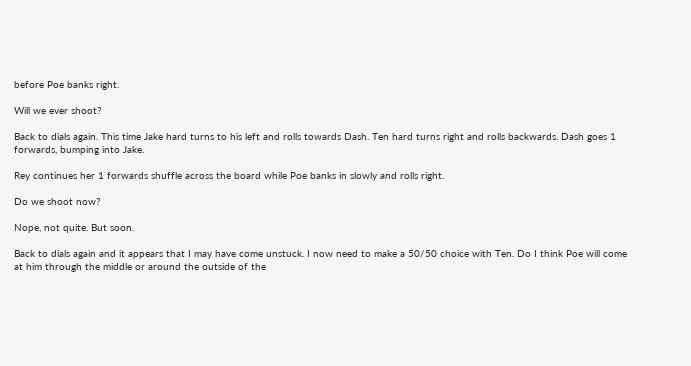before Poe banks right.

Will we ever shoot?

Back to dials again. This time Jake hard turns to his left and rolls towards Dash. Ten hard turns right and rolls backwards. Dash goes 1 forwards, bumping into Jake.

Rey continues her 1 forwards shuffle across the board while Poe banks in slowly and rolls right.

Do we shoot now?

Nope, not quite. But soon.

Back to dials again and it appears that I may have come unstuck. I now need to make a 50/50 choice with Ten. Do I think Poe will come at him through the middle or around the outside of the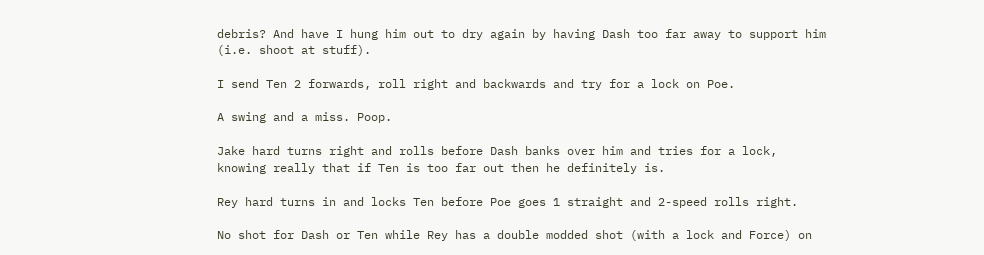debris? And have I hung him out to dry again by having Dash too far away to support him (i.e. shoot at stuff).

I send Ten 2 forwards, roll right and backwards and try for a lock on Poe.

A swing and a miss. Poop.

Jake hard turns right and rolls before Dash banks over him and tries for a lock, knowing really that if Ten is too far out then he definitely is.

Rey hard turns in and locks Ten before Poe goes 1 straight and 2-speed rolls right.

No shot for Dash or Ten while Rey has a double modded shot (with a lock and Force) on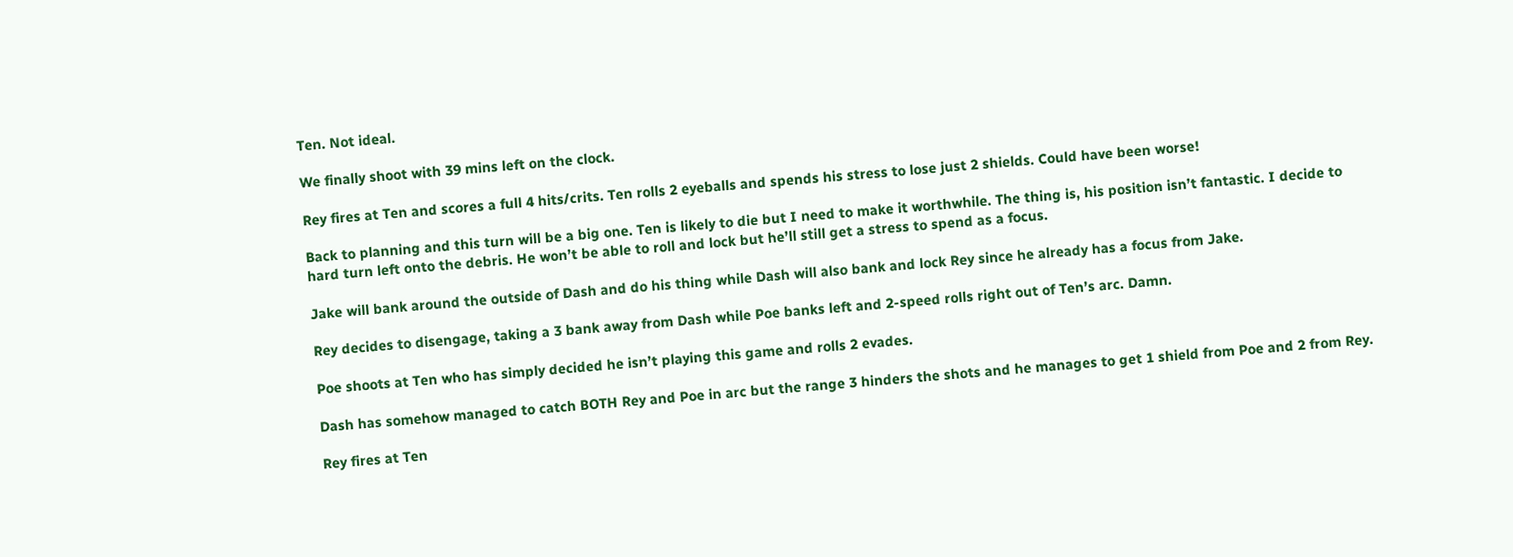Ten. Not ideal.

We finally shoot with 39 mins left on the clock.

Rey fires at Ten and scores a full 4 hits/crits. Ten rolls 2 eyeballs and spends his stress to lose just 2 shields. Could have been worse!

Back to planning and this turn will be a big one. Ten is likely to die but I need to make it worthwhile. The thing is, his position isn’t fantastic. I decide to hard turn left onto the debris. He won’t be able to roll and lock but he’ll still get a stress to spend as a focus.

Jake will bank around the outside of Dash and do his thing while Dash will also bank and lock Rey since he already has a focus from Jake.

Rey decides to disengage, taking a 3 bank away from Dash while Poe banks left and 2-speed rolls right out of Ten’s arc. Damn.

Poe shoots at Ten who has simply decided he isn’t playing this game and rolls 2 evades.

Dash has somehow managed to catch BOTH Rey and Poe in arc but the range 3 hinders the shots and he manages to get 1 shield from Poe and 2 from Rey.

Rey fires at Ten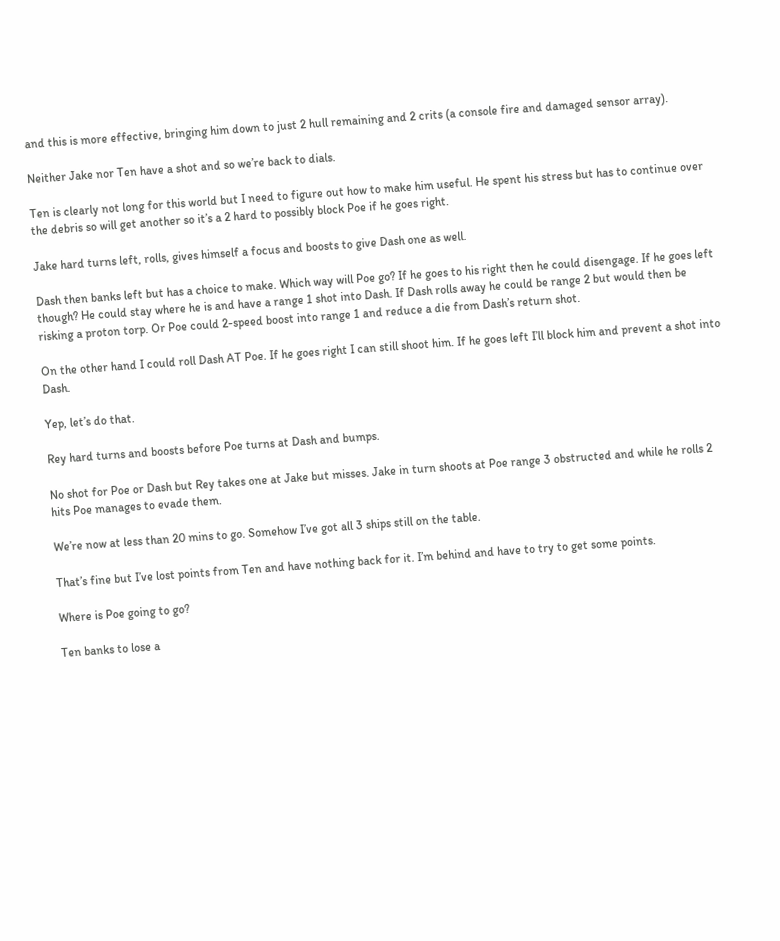and this is more effective, bringing him down to just 2 hull remaining and 2 crits (a console fire and damaged sensor array).

Neither Jake nor Ten have a shot and so we’re back to dials.

Ten is clearly not long for this world but I need to figure out how to make him useful. He spent his stress but has to continue over the debris so will get another so it’s a 2 hard to possibly block Poe if he goes right.

Jake hard turns left, rolls, gives himself a focus and boosts to give Dash one as well.

Dash then banks left but has a choice to make. Which way will Poe go? If he goes to his right then he could disengage. If he goes left though? He could stay where he is and have a range 1 shot into Dash. If Dash rolls away he could be range 2 but would then be risking a proton torp. Or Poe could 2-speed boost into range 1 and reduce a die from Dash’s return shot.

On the other hand I could roll Dash AT Poe. If he goes right I can still shoot him. If he goes left I’ll block him and prevent a shot into Dash.

Yep, let’s do that.

Rey hard turns and boosts before Poe turns at Dash and bumps.

No shot for Poe or Dash but Rey takes one at Jake but misses. Jake in turn shoots at Poe range 3 obstructed and while he rolls 2 hits Poe manages to evade them.

We’re now at less than 20 mins to go. Somehow I’ve got all 3 ships still on the table.

That’s fine but I’ve lost points from Ten and have nothing back for it. I’m behind and have to try to get some points.

Where is Poe going to go?

Ten banks to lose a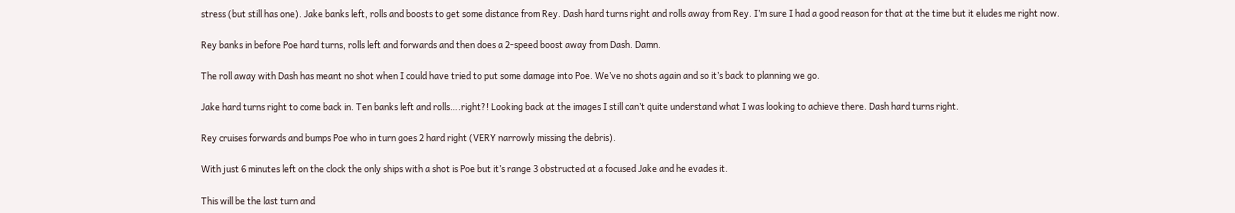stress (but still has one). Jake banks left, rolls and boosts to get some distance from Rey. Dash hard turns right and rolls away from Rey. I’m sure I had a good reason for that at the time but it eludes me right now.

Rey banks in before Poe hard turns, rolls left and forwards and then does a 2-speed boost away from Dash. Damn.

The roll away with Dash has meant no shot when I could have tried to put some damage into Poe. We’ve no shots again and so it’s back to planning we go.

Jake hard turns right to come back in. Ten banks left and rolls….right?! Looking back at the images I still can’t quite understand what I was looking to achieve there. Dash hard turns right.

Rey cruises forwards and bumps Poe who in turn goes 2 hard right (VERY narrowly missing the debris).

With just 6 minutes left on the clock the only ships with a shot is Poe but it’s range 3 obstructed at a focused Jake and he evades it.

This will be the last turn and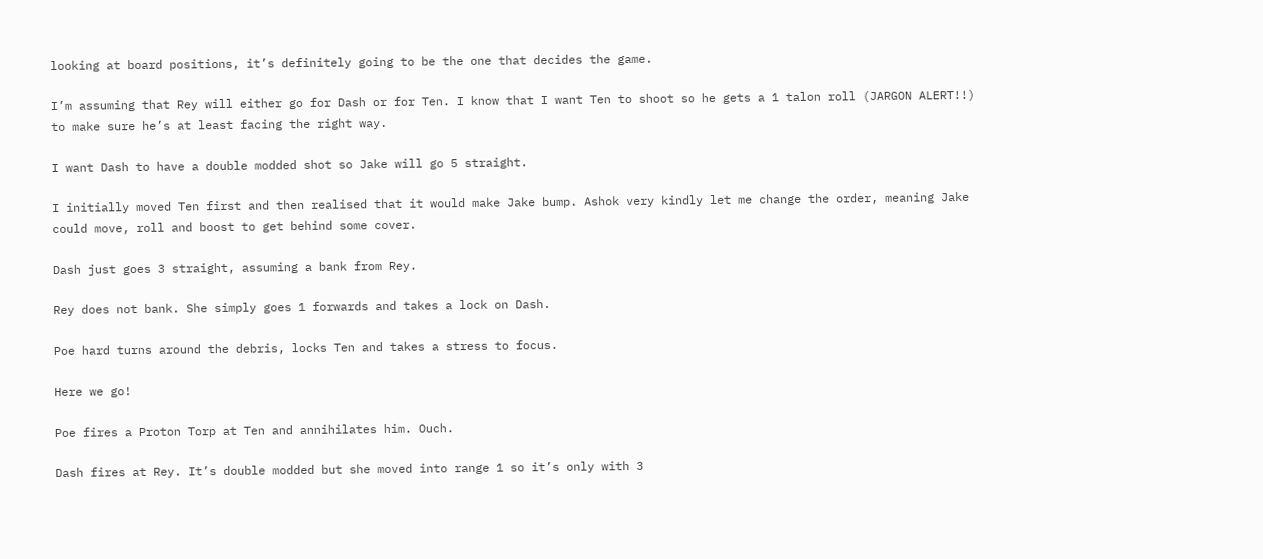looking at board positions, it’s definitely going to be the one that decides the game.

I’m assuming that Rey will either go for Dash or for Ten. I know that I want Ten to shoot so he gets a 1 talon roll (JARGON ALERT!!) to make sure he’s at least facing the right way.

I want Dash to have a double modded shot so Jake will go 5 straight.

I initially moved Ten first and then realised that it would make Jake bump. Ashok very kindly let me change the order, meaning Jake could move, roll and boost to get behind some cover.

Dash just goes 3 straight, assuming a bank from Rey.

Rey does not bank. She simply goes 1 forwards and takes a lock on Dash.

Poe hard turns around the debris, locks Ten and takes a stress to focus.

Here we go!

Poe fires a Proton Torp at Ten and annihilates him. Ouch.

Dash fires at Rey. It’s double modded but she moved into range 1 so it’s only with 3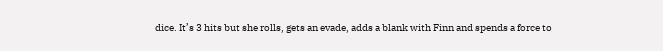dice. It’s 3 hits but she rolls, gets an evade, adds a blank with Finn and spends a force to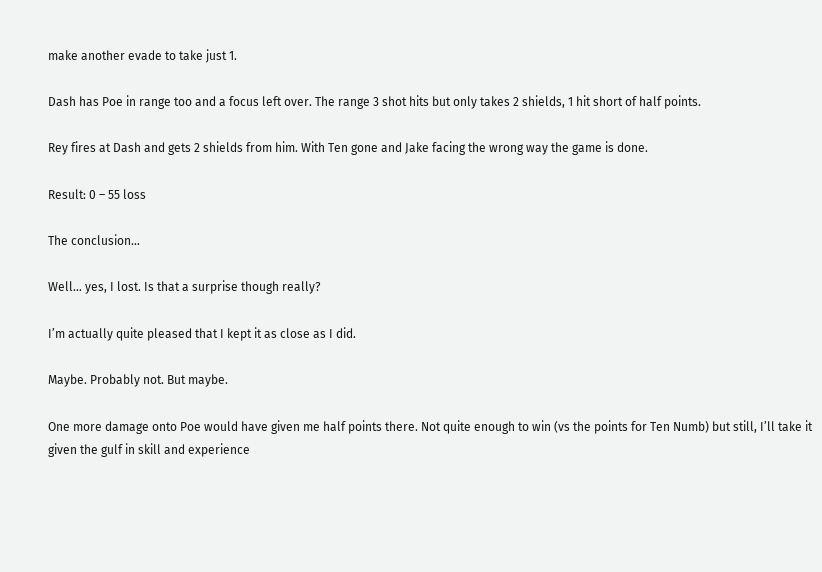make another evade to take just 1.

Dash has Poe in range too and a focus left over. The range 3 shot hits but only takes 2 shields, 1 hit short of half points.

Rey fires at Dash and gets 2 shields from him. With Ten gone and Jake facing the wrong way the game is done.

Result: 0 – 55 loss

The conclusion…

Well… yes, I lost. Is that a surprise though really?

I’m actually quite pleased that I kept it as close as I did.

Maybe. Probably not. But maybe.

One more damage onto Poe would have given me half points there. Not quite enough to win (vs the points for Ten Numb) but still, I’ll take it given the gulf in skill and experience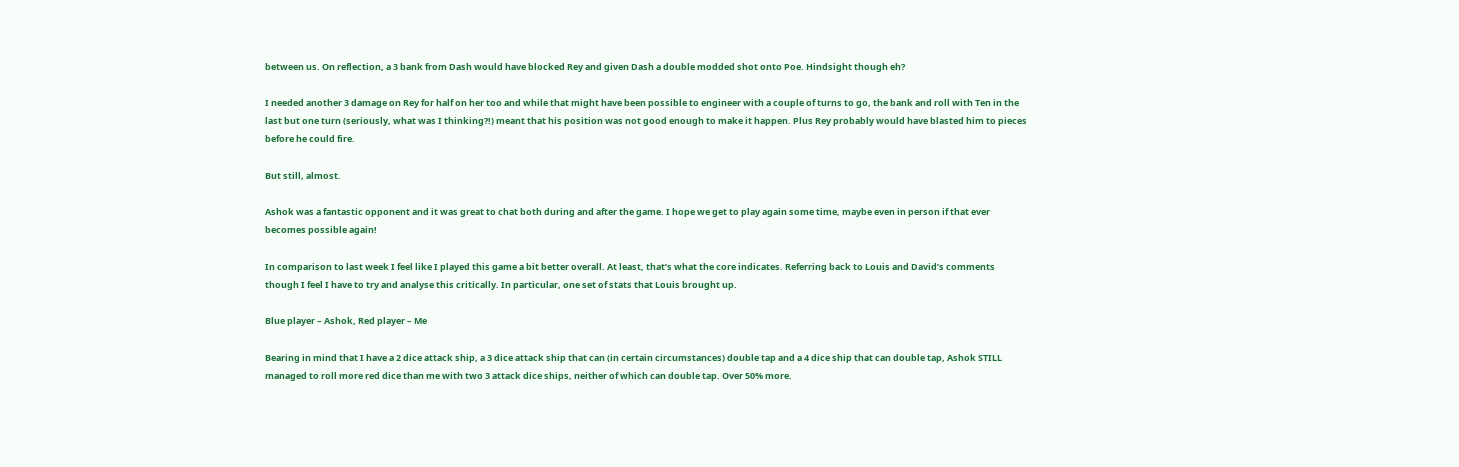between us. On reflection, a 3 bank from Dash would have blocked Rey and given Dash a double modded shot onto Poe. Hindsight though eh?

I needed another 3 damage on Rey for half on her too and while that might have been possible to engineer with a couple of turns to go, the bank and roll with Ten in the last but one turn (seriously, what was I thinking?!) meant that his position was not good enough to make it happen. Plus Rey probably would have blasted him to pieces before he could fire.

But still, almost.

Ashok was a fantastic opponent and it was great to chat both during and after the game. I hope we get to play again some time, maybe even in person if that ever becomes possible again!

In comparison to last week I feel like I played this game a bit better overall. At least, that’s what the core indicates. Referring back to Louis and David’s comments though I feel I have to try and analyse this critically. In particular, one set of stats that Louis brought up.

Blue player – Ashok, Red player – Me

Bearing in mind that I have a 2 dice attack ship, a 3 dice attack ship that can (in certain circumstances) double tap and a 4 dice ship that can double tap, Ashok STILL managed to roll more red dice than me with two 3 attack dice ships, neither of which can double tap. Over 50% more.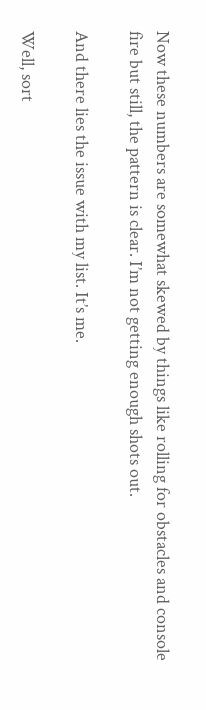Now these numbers are somewhat skewed by things like rolling for obstacles and console fire but still, the pattern is clear. I’m not getting enough shots out.

And there lies the issue with my list. It’s me.

Well, sort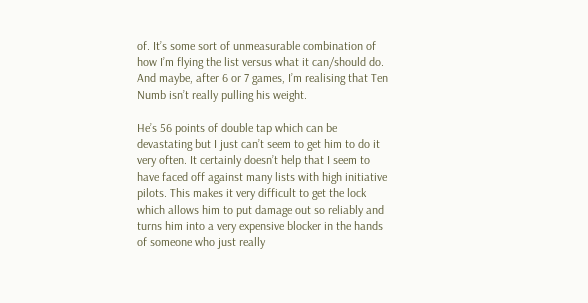of. It’s some sort of unmeasurable combination of how I’m flying the list versus what it can/should do. And maybe, after 6 or 7 games, I’m realising that Ten Numb isn’t really pulling his weight.

He’s 56 points of double tap which can be devastating but I just can’t seem to get him to do it very often. It certainly doesn’t help that I seem to have faced off against many lists with high initiative pilots. This makes it very difficult to get the lock which allows him to put damage out so reliably and turns him into a very expensive blocker in the hands of someone who just really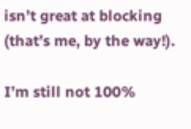isn’t great at blocking (that’s me, by the way!).

I’m still not 100%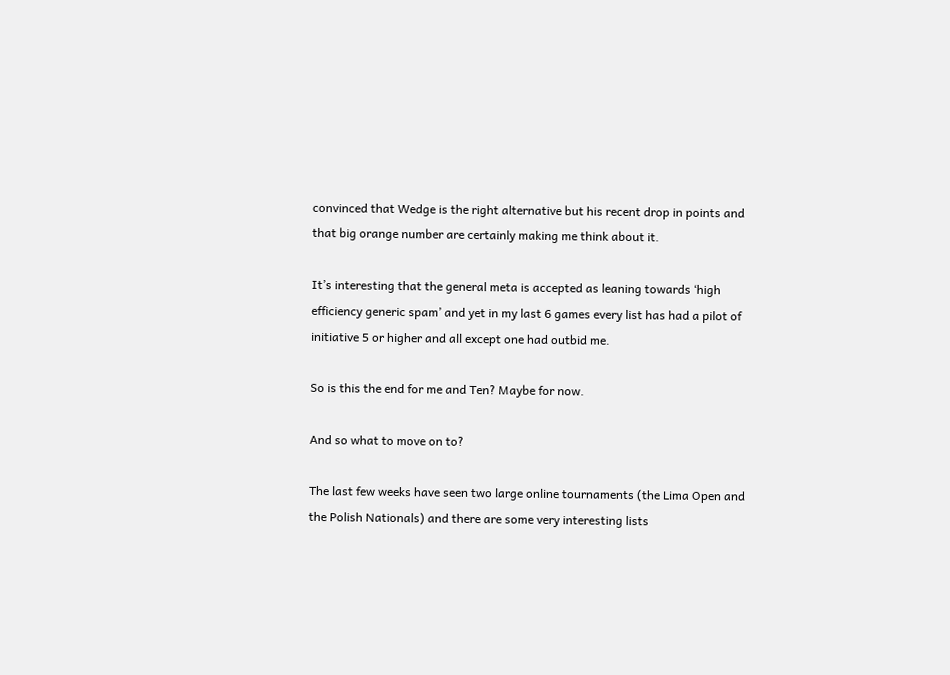convinced that Wedge is the right alternative but his recent drop in points and that big orange number are certainly making me think about it.

It’s interesting that the general meta is accepted as leaning towards ‘high efficiency generic spam’ and yet in my last 6 games every list has had a pilot of initiative 5 or higher and all except one had outbid me.

So is this the end for me and Ten? Maybe for now.

And so what to move on to?

The last few weeks have seen two large online tournaments (the Lima Open and the Polish Nationals) and there are some very interesting lists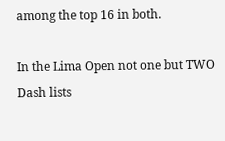among the top 16 in both.

In the Lima Open not one but TWO Dash lists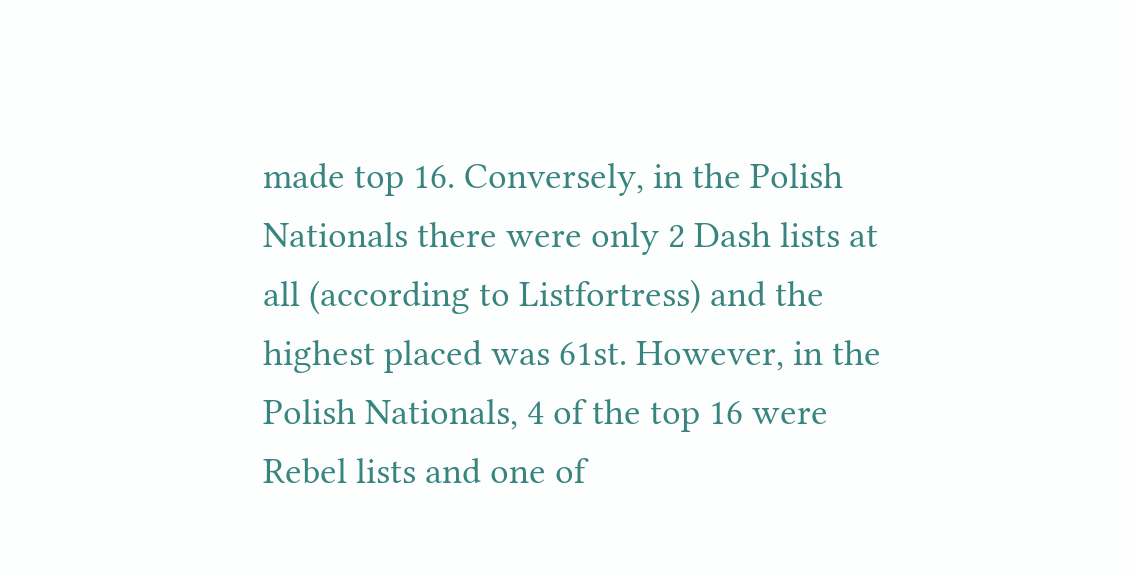made top 16. Conversely, in the Polish Nationals there were only 2 Dash lists at all (according to Listfortress) and the highest placed was 61st. However, in the Polish Nationals, 4 of the top 16 were Rebel lists and one of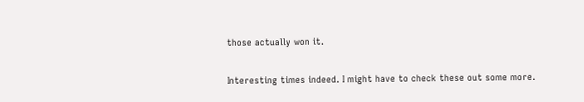those actually won it.

Interesting times indeed. I might have to check these out some more.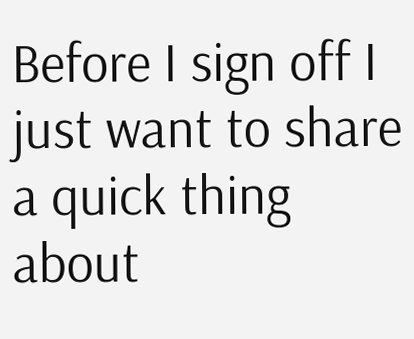Before I sign off I just want to share a quick thing about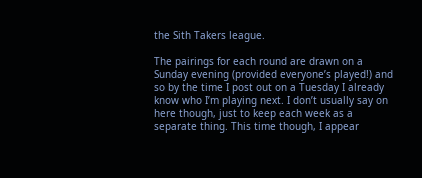the Sith Takers league.

The pairings for each round are drawn on a Sunday evening (provided everyone’s played!) and so by the time I post out on a Tuesday I already know who I’m playing next. I don’t usually say on here though, just to keep each week as a separate thing. This time though, I appear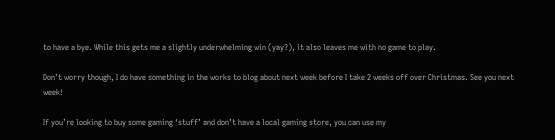to have a bye. While this gets me a slightly underwhelming win (yay?), it also leaves me with no game to play.

Don’t worry though, I do have something in the works to blog about next week before I take 2 weeks off over Christmas. See you next week!

If you’re looking to buy some gaming ‘stuff’ and don’t have a local gaming store, you can use my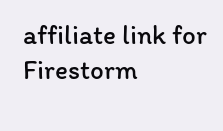affiliate link for Firestorm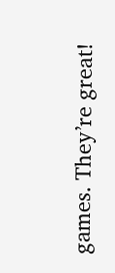games. They’re great!